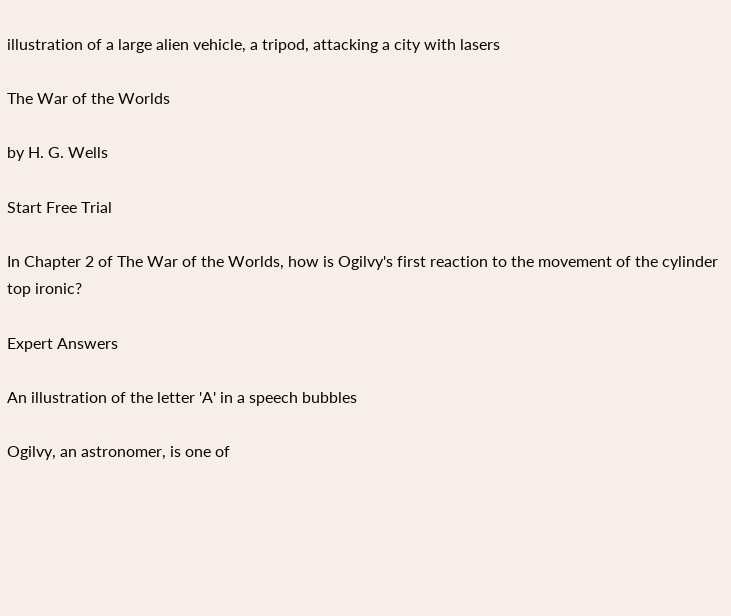illustration of a large alien vehicle, a tripod, attacking a city with lasers

The War of the Worlds

by H. G. Wells

Start Free Trial

In Chapter 2 of The War of the Worlds, how is Ogilvy's first reaction to the movement of the cylinder top ironic?

Expert Answers

An illustration of the letter 'A' in a speech bubbles

Ogilvy, an astronomer, is one of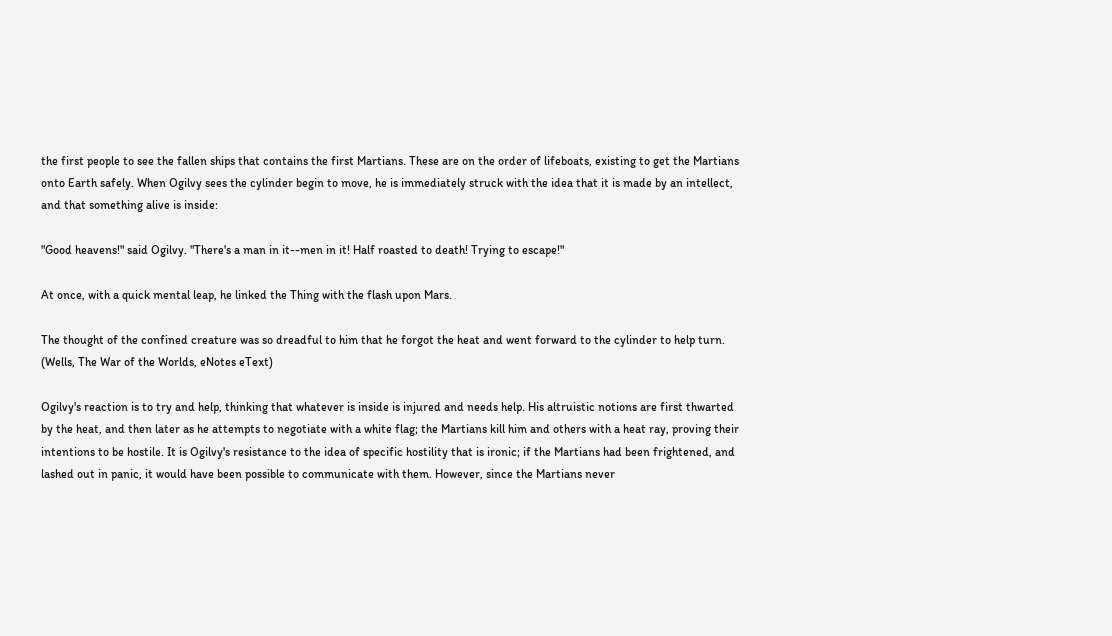the first people to see the fallen ships that contains the first Martians. These are on the order of lifeboats, existing to get the Martians onto Earth safely. When Ogilvy sees the cylinder begin to move, he is immediately struck with the idea that it is made by an intellect, and that something alive is inside:

"Good heavens!" said Ogilvy. "There's a man in it--men in it! Half roasted to death! Trying to escape!"

At once, with a quick mental leap, he linked the Thing with the flash upon Mars.

The thought of the confined creature was so dreadful to him that he forgot the heat and went forward to the cylinder to help turn.
(Wells, The War of the Worlds, eNotes eText)

Ogilvy's reaction is to try and help, thinking that whatever is inside is injured and needs help. His altruistic notions are first thwarted by the heat, and then later as he attempts to negotiate with a white flag; the Martians kill him and others with a heat ray, proving their intentions to be hostile. It is Ogilvy's resistance to the idea of specific hostility that is ironic; if the Martians had been frightened, and lashed out in panic, it would have been possible to communicate with them. However, since the Martians never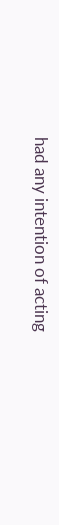had any intention of acting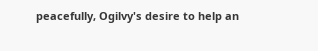peacefully, Ogilvy's desire to help an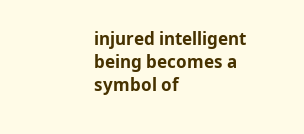injured intelligent being becomes a symbol of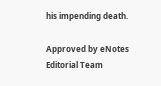his impending death.

Approved by eNotes Editorial Team